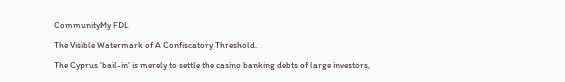CommunityMy FDL

The Visible Watermark of A Confiscatory Threshold.

The Cyprus ‘bail-in’ is merely to settle the casino banking debts of large investors,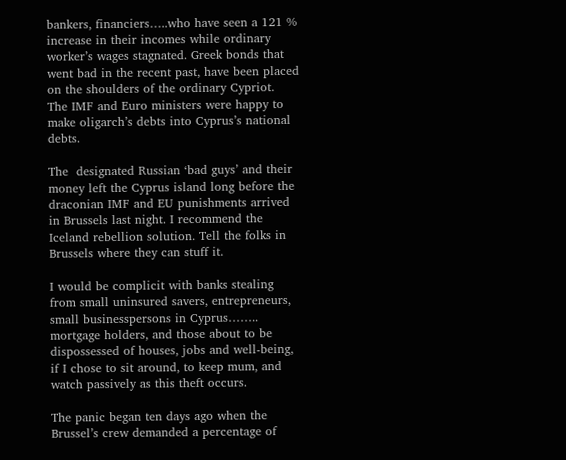bankers, financiers…..who have seen a 121 % increase in their incomes while ordinary worker’s wages stagnated. Greek bonds that went bad in the recent past, have been placed on the shoulders of the ordinary Cypriot.  The IMF and Euro ministers were happy to make oligarch’s debts into Cyprus’s national debts.

The  designated Russian ‘bad guys’ and their money left the Cyprus island long before the draconian IMF and EU punishments arrived in Brussels last night. I recommend the Iceland rebellion solution. Tell the folks in Brussels where they can stuff it.

I would be complicit with banks stealing from small uninsured savers, entrepreneurs, small businesspersons in Cyprus…….. mortgage holders, and those about to be dispossessed of houses, jobs and well-being, if I chose to sit around, to keep mum, and watch passively as this theft occurs.

The panic began ten days ago when the Brussel’s crew demanded a percentage of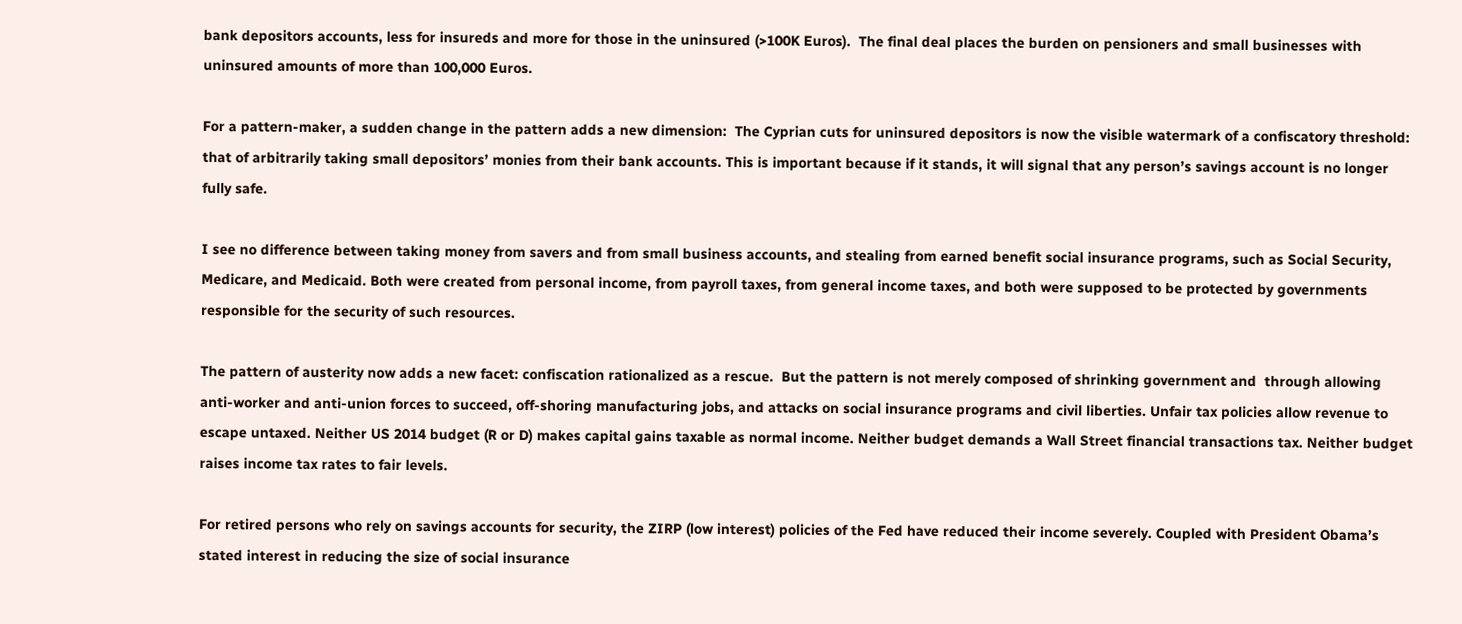bank depositors accounts, less for insureds and more for those in the uninsured (>100K Euros).  The final deal places the burden on pensioners and small businesses with uninsured amounts of more than 100,000 Euros.

For a pattern-maker, a sudden change in the pattern adds a new dimension:  The Cyprian cuts for uninsured depositors is now the visible watermark of a confiscatory threshold: that of arbitrarily taking small depositors’ monies from their bank accounts. This is important because if it stands, it will signal that any person’s savings account is no longer fully safe.

I see no difference between taking money from savers and from small business accounts, and stealing from earned benefit social insurance programs, such as Social Security, Medicare, and Medicaid. Both were created from personal income, from payroll taxes, from general income taxes, and both were supposed to be protected by governments responsible for the security of such resources.

The pattern of austerity now adds a new facet: confiscation rationalized as a rescue.  But the pattern is not merely composed of shrinking government and  through allowing anti-worker and anti-union forces to succeed, off-shoring manufacturing jobs, and attacks on social insurance programs and civil liberties. Unfair tax policies allow revenue to escape untaxed. Neither US 2014 budget (R or D) makes capital gains taxable as normal income. Neither budget demands a Wall Street financial transactions tax. Neither budget raises income tax rates to fair levels.

For retired persons who rely on savings accounts for security, the ZIRP (low interest) policies of the Fed have reduced their income severely. Coupled with President Obama’s stated interest in reducing the size of social insurance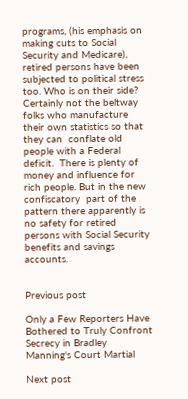programs, (his emphasis on making cuts to Social Security and Medicare), retired persons have been subjected to political stress too. Who is on their side? Certainly not the beltway folks who manufacture their own statistics so that they can  conflate old people with a Federal deficit.  There is plenty of money and influence for rich people. But in the new confiscatory  part of the pattern there apparently is no safety for retired persons with Social Security benefits and savings accounts.


Previous post

Only a Few Reporters Have Bothered to Truly Confront Secrecy in Bradley Manning's Court Martial

Next post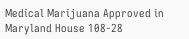Medical Marijuana Approved in Maryland House 108-28